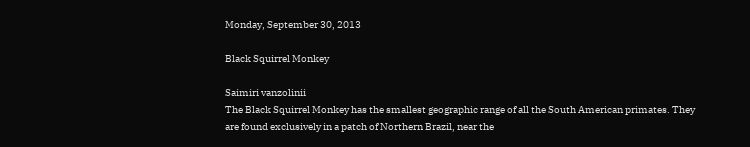Monday, September 30, 2013

Black Squirrel Monkey

Saimiri vanzolinii
The Black Squirrel Monkey has the smallest geographic range of all the South American primates. They are found exclusively in a patch of Northern Brazil, near the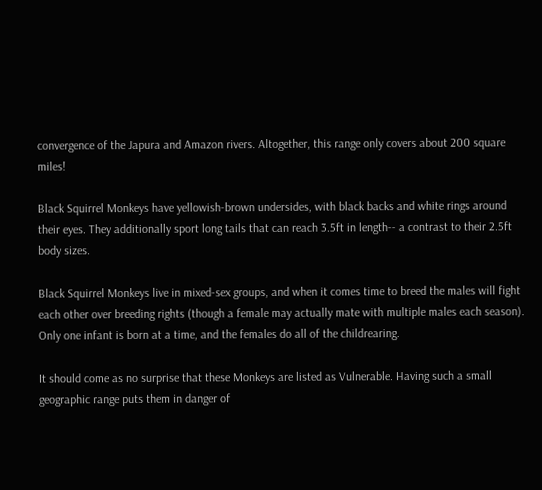convergence of the Japura and Amazon rivers. Altogether, this range only covers about 200 square miles!

Black Squirrel Monkeys have yellowish-brown undersides, with black backs and white rings around their eyes. They additionally sport long tails that can reach 3.5ft in length-- a contrast to their 2.5ft body sizes.

Black Squirrel Monkeys live in mixed-sex groups, and when it comes time to breed the males will fight each other over breeding rights (though a female may actually mate with multiple males each season). Only one infant is born at a time, and the females do all of the childrearing.

It should come as no surprise that these Monkeys are listed as Vulnerable. Having such a small geographic range puts them in danger of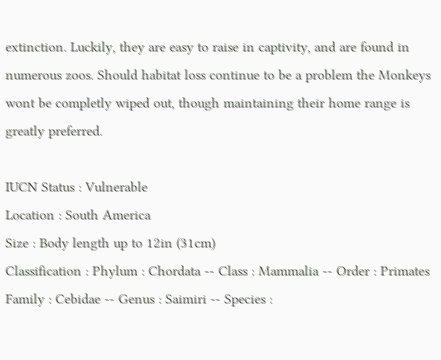extinction. Luckily, they are easy to raise in captivity, and are found in numerous zoos. Should habitat loss continue to be a problem the Monkeys wont be completly wiped out, though maintaining their home range is greatly preferred.

IUCN Status : Vulnerable
Location : South America
Size : Body length up to 12in (31cm)
Classification : Phylum : Chordata -- Class : Mammalia -- Order : Primates
Family : Cebidae -- Genus : Saimiri -- Species :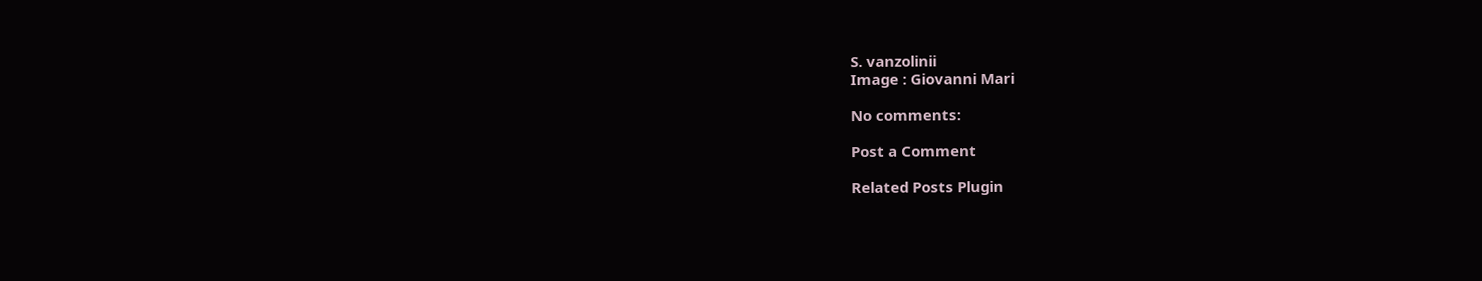S. vanzolinii
Image : Giovanni Mari

No comments:

Post a Comment

Related Posts Plugin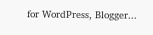for WordPress, Blogger...